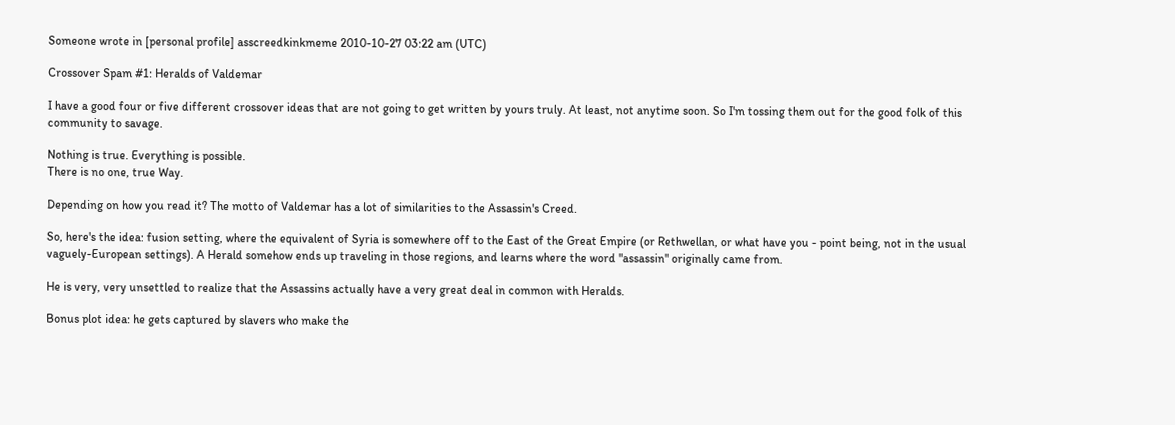Someone wrote in [personal profile] asscreedkinkmeme 2010-10-27 03:22 am (UTC)

Crossover Spam #1: Heralds of Valdemar

I have a good four or five different crossover ideas that are not going to get written by yours truly. At least, not anytime soon. So I'm tossing them out for the good folk of this community to savage.

Nothing is true. Everything is possible.
There is no one, true Way.

Depending on how you read it? The motto of Valdemar has a lot of similarities to the Assassin's Creed.

So, here's the idea: fusion setting, where the equivalent of Syria is somewhere off to the East of the Great Empire (or Rethwellan, or what have you - point being, not in the usual vaguely-European settings). A Herald somehow ends up traveling in those regions, and learns where the word "assassin" originally came from.

He is very, very unsettled to realize that the Assassins actually have a very great deal in common with Heralds.

Bonus plot idea: he gets captured by slavers who make the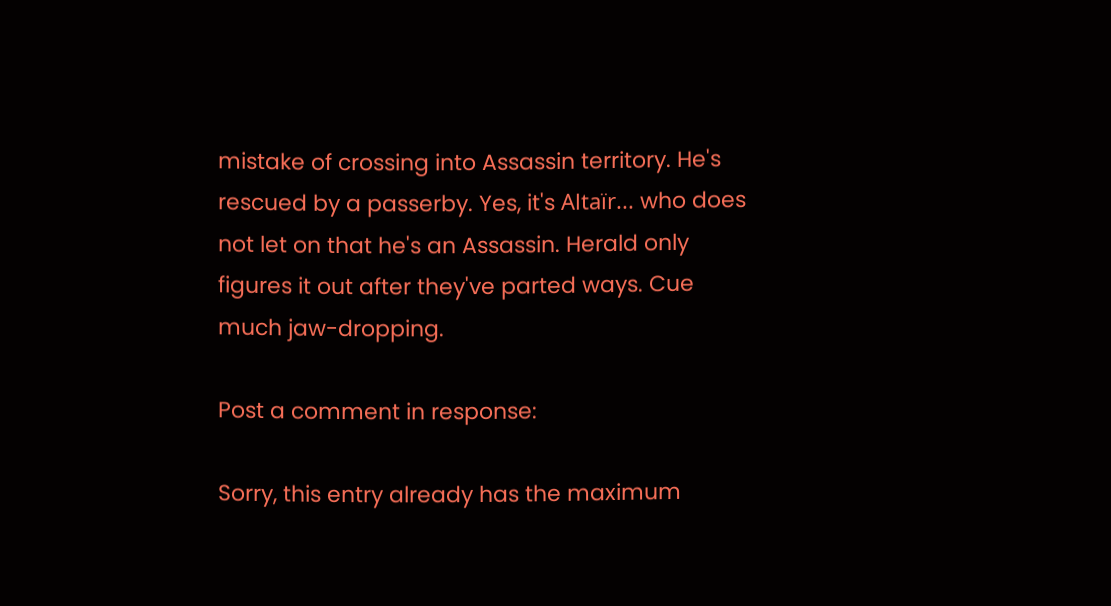mistake of crossing into Assassin territory. He's rescued by a passerby. Yes, it's Altaïr... who does not let on that he's an Assassin. Herald only figures it out after they've parted ways. Cue much jaw-dropping.

Post a comment in response:

Sorry, this entry already has the maximum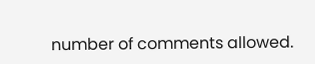number of comments allowed.